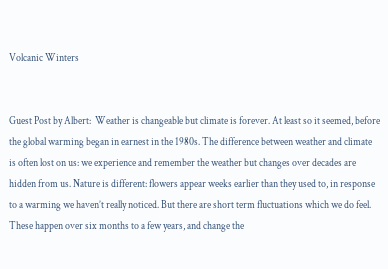Volcanic Winters


Guest Post by Albert:  Weather is changeable but climate is forever. At least so it seemed, before the global warming began in earnest in the 1980s. The difference between weather and climate is often lost on us: we experience and remember the weather but changes over decades are hidden from us. Nature is different: flowers appear weeks earlier than they used to, in response to a warming we haven’t really noticed. But there are short term fluctuations which we do feel. These happen over six months to a few years, and change the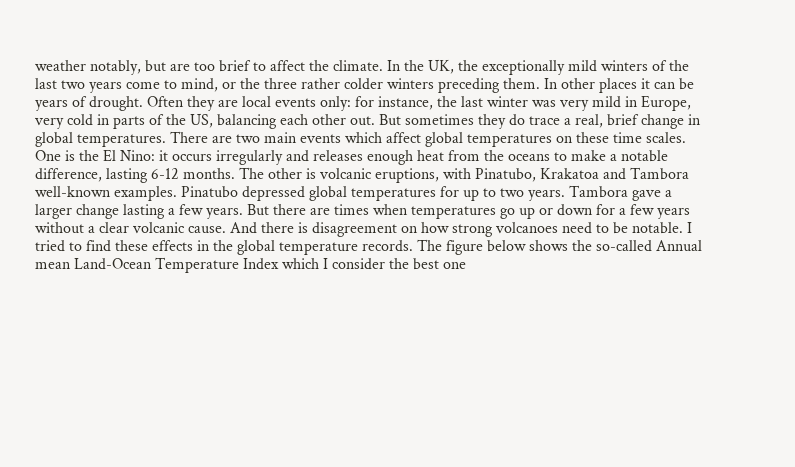weather notably, but are too brief to affect the climate. In the UK, the exceptionally mild winters of the last two years come to mind, or the three rather colder winters preceding them. In other places it can be years of drought. Often they are local events only: for instance, the last winter was very mild in Europe, very cold in parts of the US, balancing each other out. But sometimes they do trace a real, brief change in global temperatures. There are two main events which affect global temperatures on these time scales. One is the El Nino: it occurs irregularly and releases enough heat from the oceans to make a notable difference, lasting 6-12 months. The other is volcanic eruptions, with Pinatubo, Krakatoa and Tambora well-known examples. Pinatubo depressed global temperatures for up to two years. Tambora gave a larger change lasting a few years. But there are times when temperatures go up or down for a few years without a clear volcanic cause. And there is disagreement on how strong volcanoes need to be notable. I tried to find these effects in the global temperature records. The figure below shows the so-called Annual mean Land-Ocean Temperature Index which I consider the best one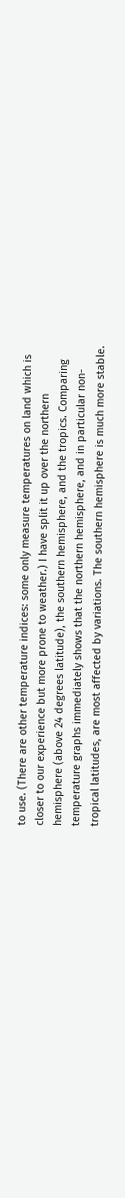to use. (There are other temperature indices: some only measure temperatures on land which is closer to our experience but more prone to weather.) I have split it up over the northern hemisphere (above 24 degrees latitude), the southern hemisphere, and the tropics. Comparing temperature graphs immediately shows that the northern hemisphere, and in particular non-tropical latitudes, are most affected by variations. The southern hemisphere is much more stable.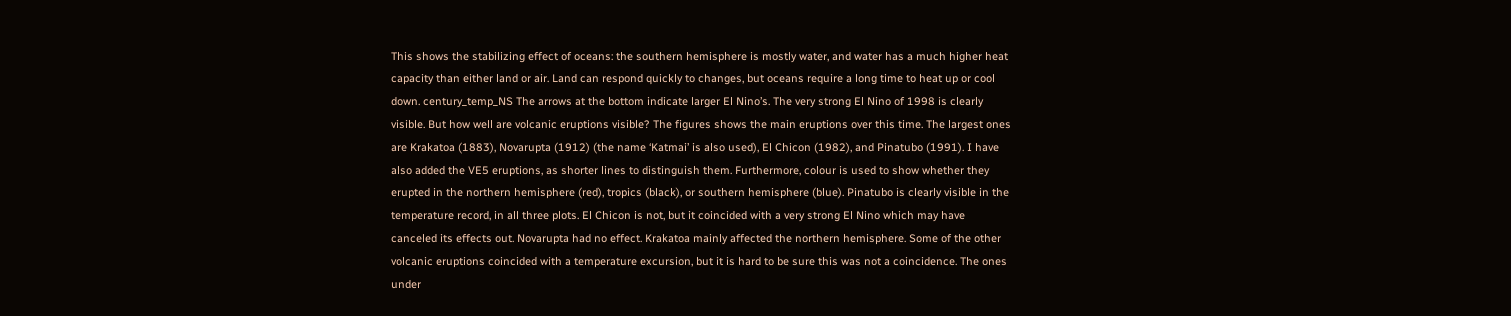This shows the stabilizing effect of oceans: the southern hemisphere is mostly water, and water has a much higher heat capacity than either land or air. Land can respond quickly to changes, but oceans require a long time to heat up or cool down. century_temp_NS The arrows at the bottom indicate larger El Nino’s. The very strong El Nino of 1998 is clearly visible. But how well are volcanic eruptions visible? The figures shows the main eruptions over this time. The largest ones are Krakatoa (1883), Novarupta (1912) (the name ‘Katmai’ is also used), El Chicon (1982), and Pinatubo (1991). I have also added the VE5 eruptions, as shorter lines to distinguish them. Furthermore, colour is used to show whether they erupted in the northern hemisphere (red), tropics (black), or southern hemisphere (blue). Pinatubo is clearly visible in the temperature record, in all three plots. El Chicon is not, but it coincided with a very strong El Nino which may have canceled its effects out. Novarupta had no effect. Krakatoa mainly affected the northern hemisphere. Some of the other volcanic eruptions coincided with a temperature excursion, but it is hard to be sure this was not a coincidence. The ones under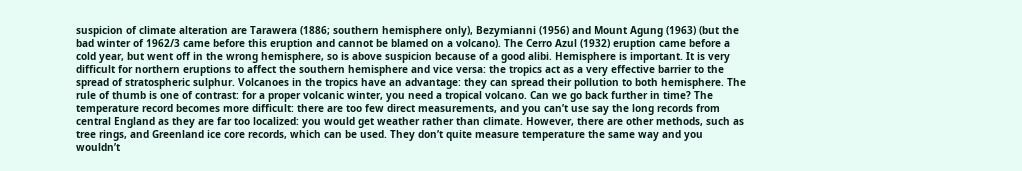suspicion of climate alteration are Tarawera (1886; southern hemisphere only), Bezymianni (1956) and Mount Agung (1963) (but the bad winter of 1962/3 came before this eruption and cannot be blamed on a volcano). The Cerro Azul (1932) eruption came before a cold year, but went off in the wrong hemisphere, so is above suspicion because of a good alibi. Hemisphere is important. It is very difficult for northern eruptions to affect the southern hemisphere and vice versa: the tropics act as a very effective barrier to the spread of stratospheric sulphur. Volcanoes in the tropics have an advantage: they can spread their pollution to both hemisphere. The rule of thumb is one of contrast: for a proper volcanic winter, you need a tropical volcano. Can we go back further in time? The temperature record becomes more difficult: there are too few direct measurements, and you can’t use say the long records from central England as they are far too localized: you would get weather rather than climate. However, there are other methods, such as tree rings, and Greenland ice core records, which can be used. They don’t quite measure temperature the same way and you wouldn’t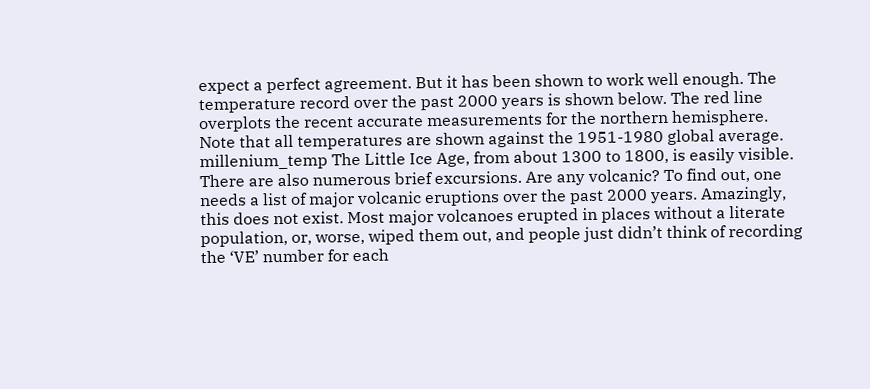expect a perfect agreement. But it has been shown to work well enough. The temperature record over the past 2000 years is shown below. The red line overplots the recent accurate measurements for the northern hemisphere. Note that all temperatures are shown against the 1951-1980 global average. millenium_temp The Little Ice Age, from about 1300 to 1800, is easily visible. There are also numerous brief excursions. Are any volcanic? To find out, one needs a list of major volcanic eruptions over the past 2000 years. Amazingly, this does not exist. Most major volcanoes erupted in places without a literate population, or, worse, wiped them out, and people just didn’t think of recording the ‘VE’ number for each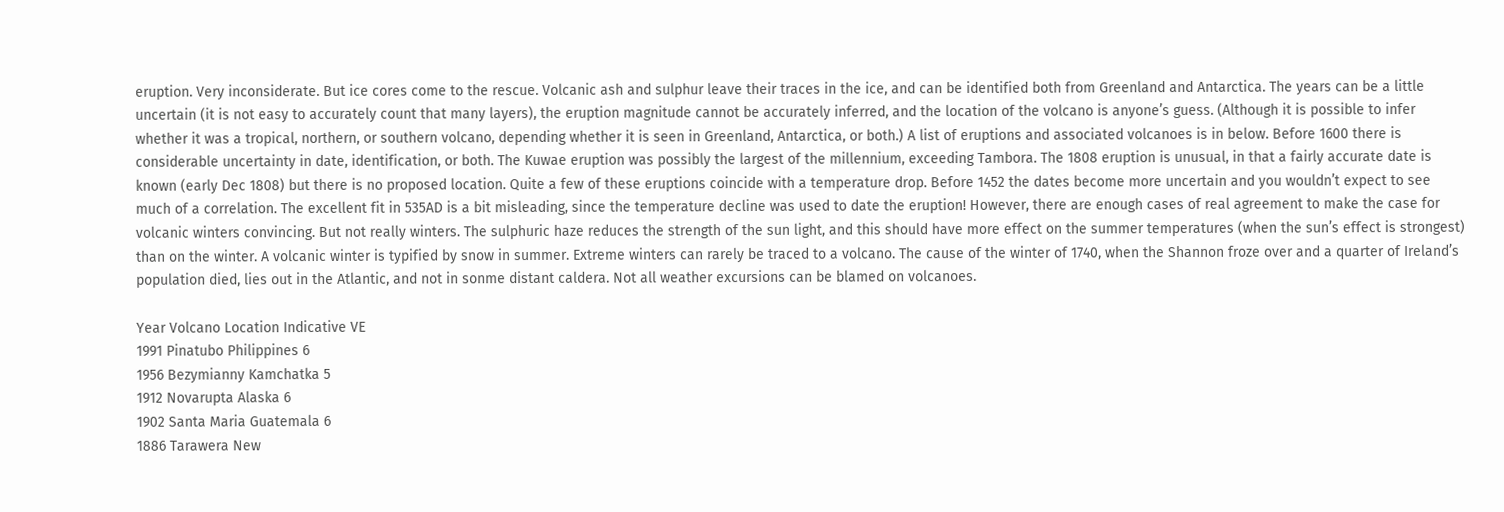eruption. Very inconsiderate. But ice cores come to the rescue. Volcanic ash and sulphur leave their traces in the ice, and can be identified both from Greenland and Antarctica. The years can be a little uncertain (it is not easy to accurately count that many layers), the eruption magnitude cannot be accurately inferred, and the location of the volcano is anyone’s guess. (Although it is possible to infer whether it was a tropical, northern, or southern volcano, depending whether it is seen in Greenland, Antarctica, or both.) A list of eruptions and associated volcanoes is in below. Before 1600 there is considerable uncertainty in date, identification, or both. The Kuwae eruption was possibly the largest of the millennium, exceeding Tambora. The 1808 eruption is unusual, in that a fairly accurate date is known (early Dec 1808) but there is no proposed location. Quite a few of these eruptions coincide with a temperature drop. Before 1452 the dates become more uncertain and you wouldn’t expect to see much of a correlation. The excellent fit in 535AD is a bit misleading, since the temperature decline was used to date the eruption! However, there are enough cases of real agreement to make the case for volcanic winters convincing. But not really winters. The sulphuric haze reduces the strength of the sun light, and this should have more effect on the summer temperatures (when the sun’s effect is strongest) than on the winter. A volcanic winter is typified by snow in summer. Extreme winters can rarely be traced to a volcano. The cause of the winter of 1740, when the Shannon froze over and a quarter of Ireland’s population died, lies out in the Atlantic, and not in sonme distant caldera. Not all weather excursions can be blamed on volcanoes.

Year Volcano Location Indicative VE
1991 Pinatubo Philippines 6
1956 Bezymianny Kamchatka 5
1912 Novarupta Alaska 6
1902 Santa Maria Guatemala 6
1886 Tarawera New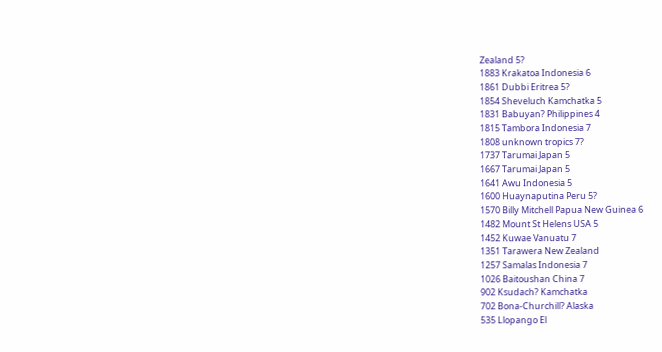Zealand 5?
1883 Krakatoa Indonesia 6
1861 Dubbi Eritrea 5?
1854 Sheveluch Kamchatka 5
1831 Babuyan? Philippines 4
1815 Tambora Indonesia 7
1808 unknown tropics 7?
1737 Tarumai Japan 5
1667 Tarumai Japan 5
1641 Awu Indonesia 5
1600 Huaynaputina Peru 5?
1570 Billy Mitchell Papua New Guinea 6
1482 Mount St Helens USA 5
1452 Kuwae Vanuatu 7
1351 Tarawera New Zealand
1257 Samalas Indonesia 7
1026 Baitoushan China 7
902 Ksudach? Kamchatka
702 Bona-Churchill? Alaska
535 Llopango El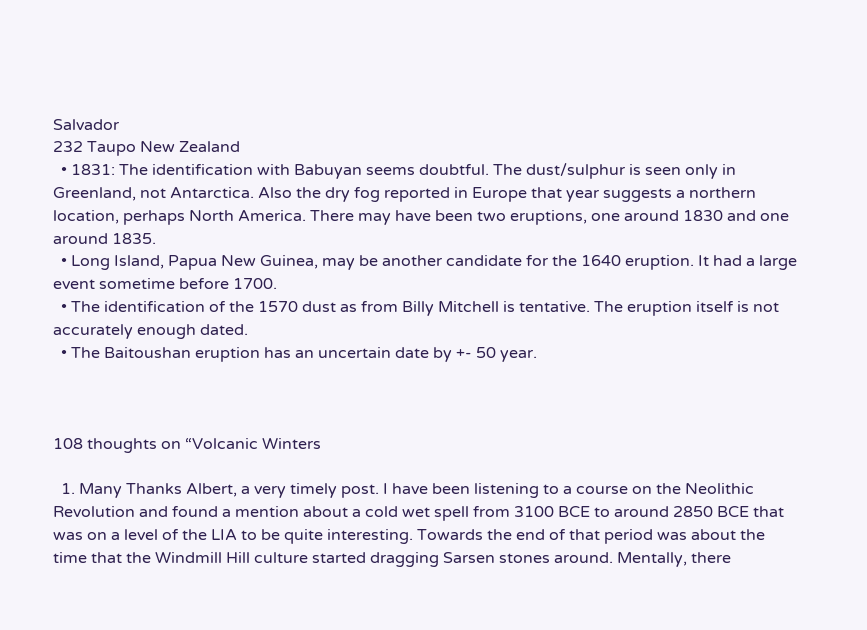Salvador
232 Taupo New Zealand
  • 1831: The identification with Babuyan seems doubtful. The dust/sulphur is seen only in Greenland, not Antarctica. Also the dry fog reported in Europe that year suggests a northern location, perhaps North America. There may have been two eruptions, one around 1830 and one around 1835.
  • Long Island, Papua New Guinea, may be another candidate for the 1640 eruption. It had a large event sometime before 1700.
  • The identification of the 1570 dust as from Billy Mitchell is tentative. The eruption itself is not accurately enough dated.
  • The Baitoushan eruption has an uncertain date by +- 50 year.



108 thoughts on “Volcanic Winters

  1. Many Thanks Albert, a very timely post. I have been listening to a course on the Neolithic Revolution and found a mention about a cold wet spell from 3100 BCE to around 2850 BCE that was on a level of the LIA to be quite interesting. Towards the end of that period was about the time that the Windmill Hill culture started dragging Sarsen stones around. Mentally, there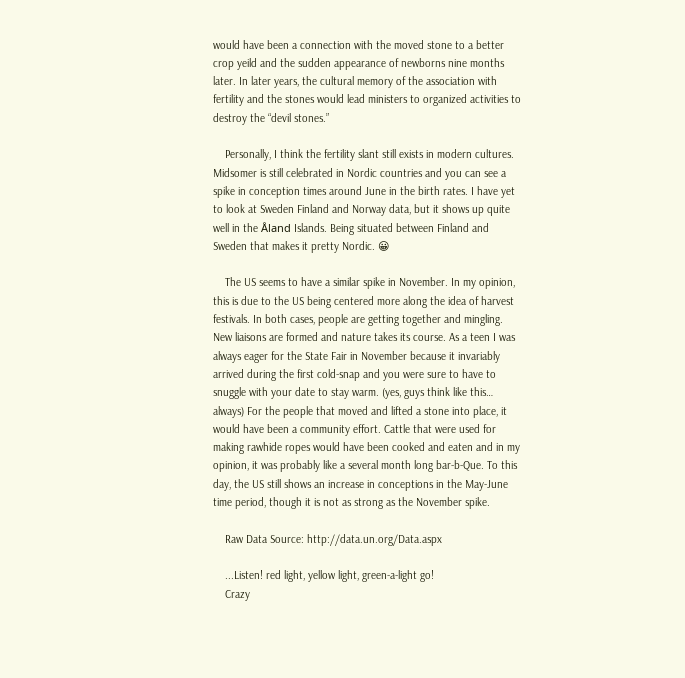would have been a connection with the moved stone to a better crop yeild and the sudden appearance of newborns nine months later. In later years, the cultural memory of the association with fertility and the stones would lead ministers to organized activities to destroy the “devil stones.”

    Personally, I think the fertility slant still exists in modern cultures. Midsomer is still celebrated in Nordic countries and you can see a spike in conception times around June in the birth rates. I have yet to look at Sweden Finland and Norway data, but it shows up quite well in the Åland Islands. Being situated between Finland and Sweden that makes it pretty Nordic. 😀

    The US seems to have a similar spike in November. In my opinion, this is due to the US being centered more along the idea of harvest festivals. In both cases, people are getting together and mingling. New liaisons are formed and nature takes its course. As a teen I was always eager for the State Fair in November because it invariably arrived during the first cold-snap and you were sure to have to snuggle with your date to stay warm. (yes, guys think like this… always) For the people that moved and lifted a stone into place, it would have been a community effort. Cattle that were used for making rawhide ropes would have been cooked and eaten and in my opinion, it was probably like a several month long bar-b-Que. To this day, the US still shows an increase in conceptions in the May-June time period, though it is not as strong as the November spike.

    Raw Data Source: http://data.un.org/Data.aspx

    ...Listen! red light, yellow light, green-a-light go!
    Crazy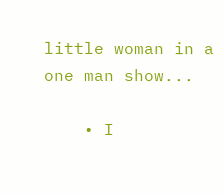little woman in a one man show...

    • I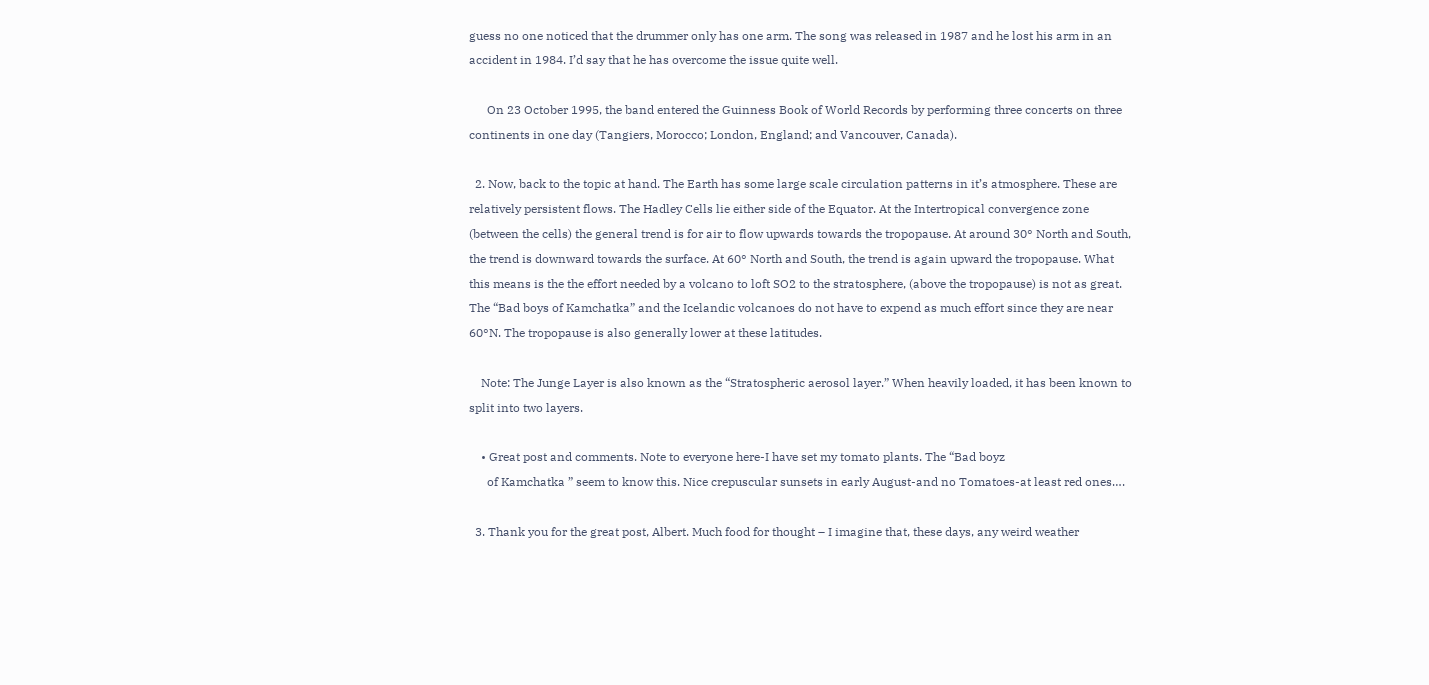guess no one noticed that the drummer only has one arm. The song was released in 1987 and he lost his arm in an accident in 1984. I’d say that he has overcome the issue quite well.

      On 23 October 1995, the band entered the Guinness Book of World Records by performing three concerts on three continents in one day (Tangiers, Morocco; London, England; and Vancouver, Canada).

  2. Now, back to the topic at hand. The Earth has some large scale circulation patterns in it’s atmosphere. These are relatively persistent flows. The Hadley Cells lie either side of the Equator. At the Intertropical convergence zone (between the cells) the general trend is for air to flow upwards towards the tropopause. At around 30° North and South, the trend is downward towards the surface. At 60° North and South, the trend is again upward the tropopause. What this means is the the effort needed by a volcano to loft SO2 to the stratosphere, (above the tropopause) is not as great. The “Bad boys of Kamchatka” and the Icelandic volcanoes do not have to expend as much effort since they are near 60°N. The tropopause is also generally lower at these latitudes.

    Note: The Junge Layer is also known as the “Stratospheric aerosol layer.” When heavily loaded, it has been known to split into two layers.

    • Great post and comments. Note to everyone here-I have set my tomato plants. The “Bad boyz
      of Kamchatka ” seem to know this. Nice crepuscular sunsets in early August-and no Tomatoes-at least red ones….

  3. Thank you for the great post, Albert. Much food for thought – I imagine that, these days, any weird weather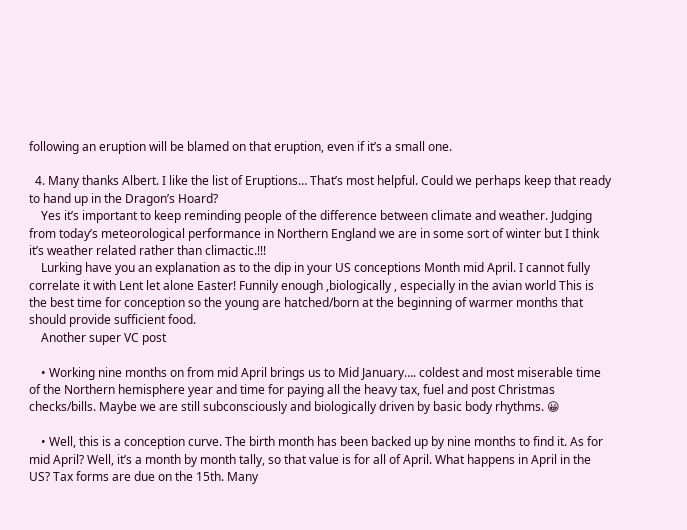following an eruption will be blamed on that eruption, even if it’s a small one.

  4. Many thanks Albert. I like the list of Eruptions… That’s most helpful. Could we perhaps keep that ready to hand up in the Dragon’s Hoard?
    Yes it’s important to keep reminding people of the difference between climate and weather. Judging from today’s meteorological performance in Northern England we are in some sort of winter but I think it’s weather related rather than climactic.!!!
    Lurking have you an explanation as to the dip in your US conceptions Month mid April. I cannot fully correlate it with Lent let alone Easter! Funnily enough ,biologically , especially in the avian world This is the best time for conception so the young are hatched/born at the beginning of warmer months that should provide sufficient food.
    Another super VC post

    • Working nine months on from mid April brings us to Mid January…. coldest and most miserable time of the Northern hemisphere year and time for paying all the heavy tax, fuel and post Christmas checks/bills. Maybe we are still subconsciously and biologically driven by basic body rhythms. 😀

    • Well, this is a conception curve. The birth month has been backed up by nine months to find it. As for mid April? Well, it’s a month by month tally, so that value is for all of April. What happens in April in the US? Tax forms are due on the 15th. Many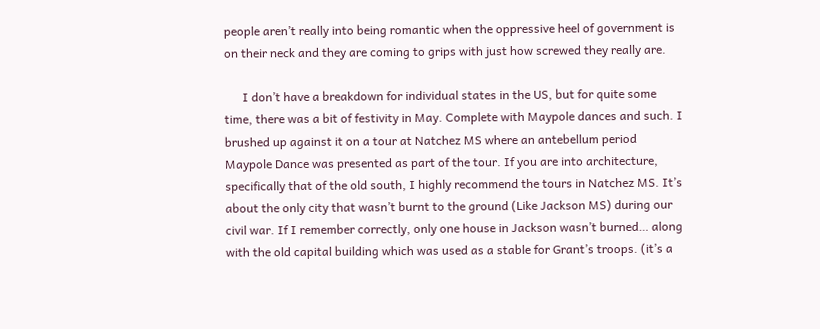people aren’t really into being romantic when the oppressive heel of government is on their neck and they are coming to grips with just how screwed they really are.

      I don’t have a breakdown for individual states in the US, but for quite some time, there was a bit of festivity in May. Complete with Maypole dances and such. I brushed up against it on a tour at Natchez MS where an antebellum period Maypole Dance was presented as part of the tour. If you are into architecture, specifically that of the old south, I highly recommend the tours in Natchez MS. It’s about the only city that wasn’t burnt to the ground (Like Jackson MS) during our civil war. If I remember correctly, only one house in Jackson wasn’t burned… along with the old capital building which was used as a stable for Grant’s troops. (it’s a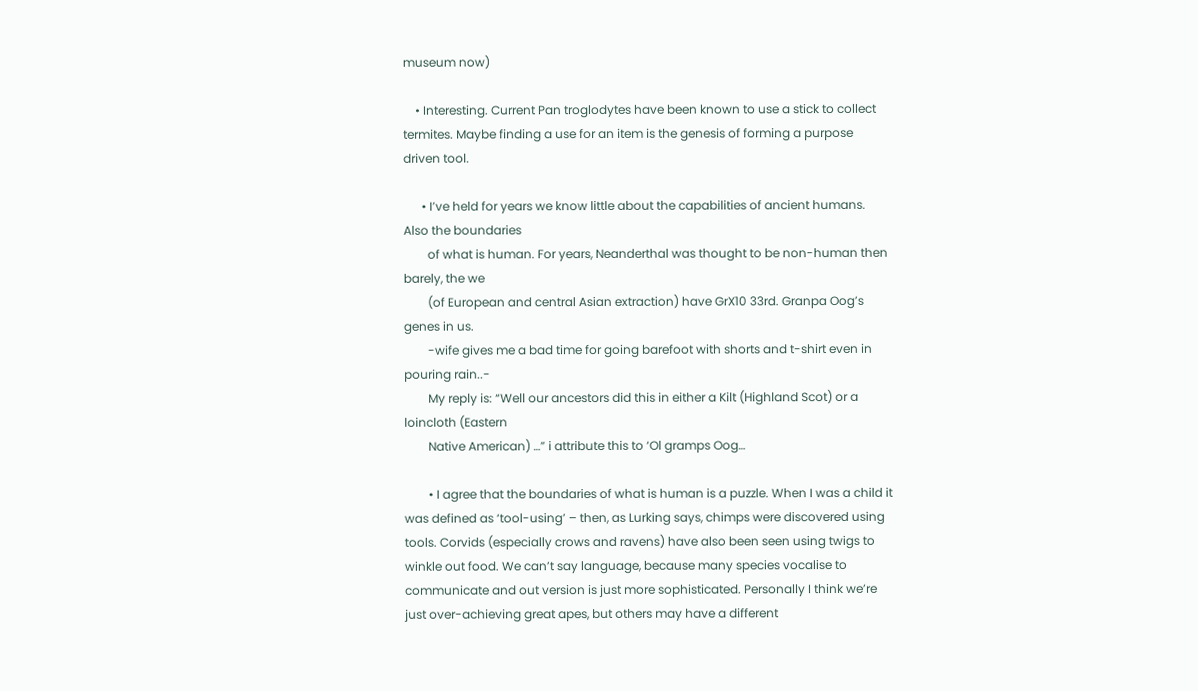museum now)

    • Interesting. Current Pan troglodytes have been known to use a stick to collect termites. Maybe finding a use for an item is the genesis of forming a purpose driven tool.

      • I’ve held for years we know little about the capabilities of ancient humans. Also the boundaries
        of what is human. For years, Neanderthal was thought to be non-human then barely, the we
        (of European and central Asian extraction) have GrX10 33rd. Granpa Oog’s genes in us.
        -wife gives me a bad time for going barefoot with shorts and t-shirt even in pouring rain..-
        My reply is: “Well our ancestors did this in either a Kilt (Highland Scot) or a loincloth (Eastern
        Native American) …” i attribute this to ‘Ol gramps Oog…

        • I agree that the boundaries of what is human is a puzzle. When I was a child it was defined as ‘tool-using’ – then, as Lurking says, chimps were discovered using tools. Corvids (especially crows and ravens) have also been seen using twigs to winkle out food. We can’t say language, because many species vocalise to communicate and out version is just more sophisticated. Personally I think we’re just over-achieving great apes, but others may have a different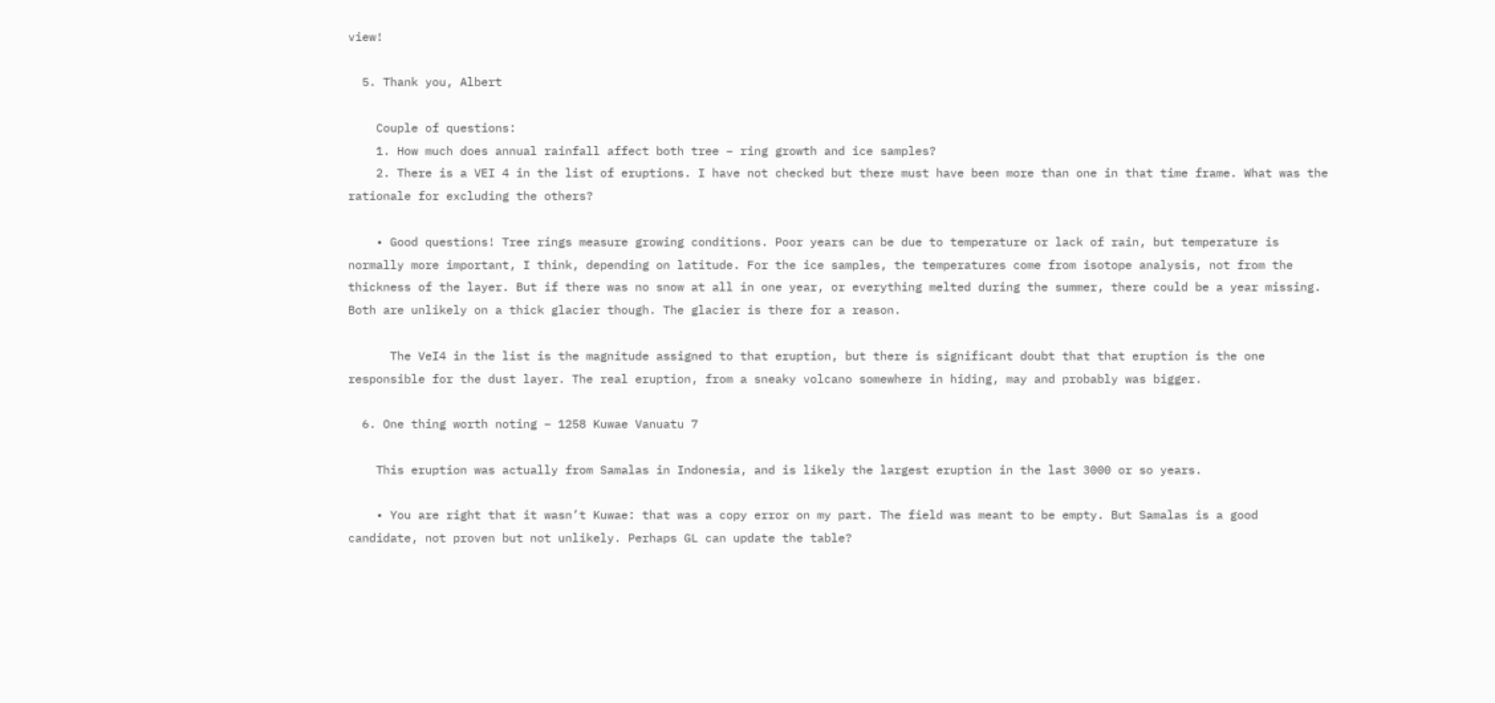view!

  5. Thank you, Albert

    Couple of questions:
    1. How much does annual rainfall affect both tree – ring growth and ice samples?
    2. There is a VEI 4 in the list of eruptions. I have not checked but there must have been more than one in that time frame. What was the rationale for excluding the others?

    • Good questions! Tree rings measure growing conditions. Poor years can be due to temperature or lack of rain, but temperature is normally more important, I think, depending on latitude. For the ice samples, the temperatures come from isotope analysis, not from the thickness of the layer. But if there was no snow at all in one year, or everything melted during the summer, there could be a year missing. Both are unlikely on a thick glacier though. The glacier is there for a reason.

      The VeI4 in the list is the magnitude assigned to that eruption, but there is significant doubt that that eruption is the one responsible for the dust layer. The real eruption, from a sneaky volcano somewhere in hiding, may and probably was bigger.

  6. One thing worth noting – 1258 Kuwae Vanuatu 7

    This eruption was actually from Samalas in Indonesia, and is likely the largest eruption in the last 3000 or so years.

    • You are right that it wasn’t Kuwae: that was a copy error on my part. The field was meant to be empty. But Samalas is a good candidate, not proven but not unlikely. Perhaps GL can update the table?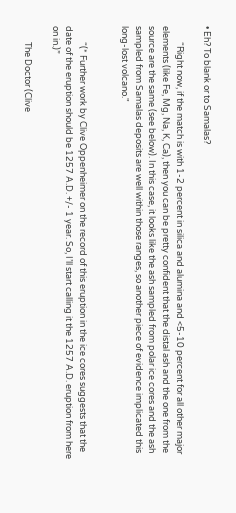• Eh? To blank or to Samalas?

        “Right now, if the match is with 1-2 percent in silica and alumina and <5-10 percent for all other major elements (like Fe, Mg, Na, K, Ca), then you can be pretty confident that the distal ash and the one from the source are the same (see below). In this case, it looks like the ash sampled from polar ice cores and the ash sampled from Samalas deposits are well within those ranges, so another piece of evidence implicated this long-lost volcano."


        “(* Further work by Clive Oppenheimer on the record of this eruption in the ice cores suggests that the date of the eruption should be 1257 A.D. +/- 1 year. So, I’ll start calling it the 1257 A.D. eruption from here on in.)”

        The Doctor (Clive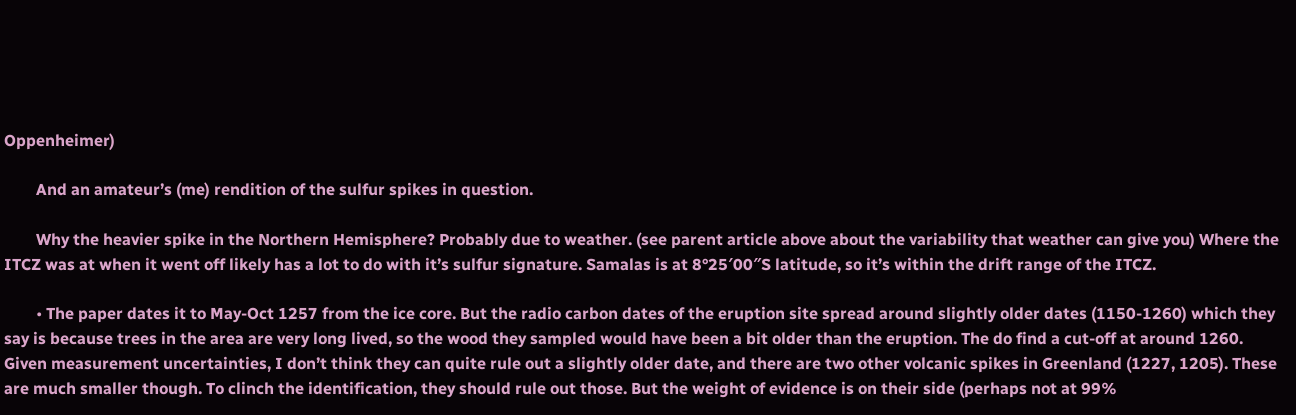Oppenheimer)

        And an amateur’s (me) rendition of the sulfur spikes in question.

        Why the heavier spike in the Northern Hemisphere? Probably due to weather. (see parent article above about the variability that weather can give you) Where the ITCZ was at when it went off likely has a lot to do with it’s sulfur signature. Samalas is at 8°25′00″S latitude, so it’s within the drift range of the ITCZ.

        • The paper dates it to May-Oct 1257 from the ice core. But the radio carbon dates of the eruption site spread around slightly older dates (1150-1260) which they say is because trees in the area are very long lived, so the wood they sampled would have been a bit older than the eruption. The do find a cut-off at around 1260. Given measurement uncertainties, I don’t think they can quite rule out a slightly older date, and there are two other volcanic spikes in Greenland (1227, 1205). These are much smaller though. To clinch the identification, they should rule out those. But the weight of evidence is on their side (perhaps not at 99%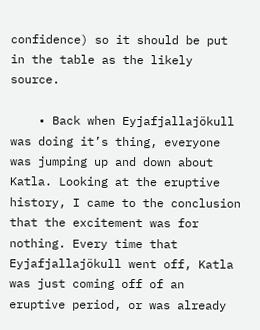confidence) so it should be put in the table as the likely source.

    • Back when Eyjafjallajökull was doing it’s thing, everyone was jumping up and down about Katla. Looking at the eruptive history, I came to the conclusion that the excitement was for nothing. Every time that Eyjafjallajökull went off, Katla was just coming off of an eruptive period, or was already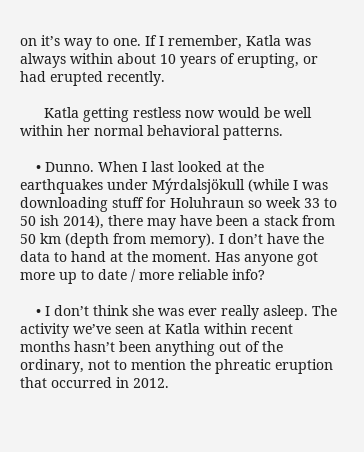on it’s way to one. If I remember, Katla was always within about 10 years of erupting, or had erupted recently.

      Katla getting restless now would be well within her normal behavioral patterns.

    • Dunno. When I last looked at the earthquakes under Mýrdalsjökull (while I was downloading stuff for Holuhraun so week 33 to 50 ish 2014), there may have been a stack from 50 km (depth from memory). I don’t have the data to hand at the moment. Has anyone got more up to date / more reliable info?

    • I don’t think she was ever really asleep. The activity we’ve seen at Katla within recent months hasn’t been anything out of the ordinary, not to mention the phreatic eruption that occurred in 2012.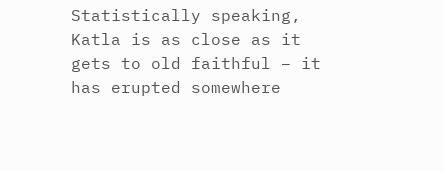Statistically speaking, Katla is as close as it gets to old faithful – it has erupted somewhere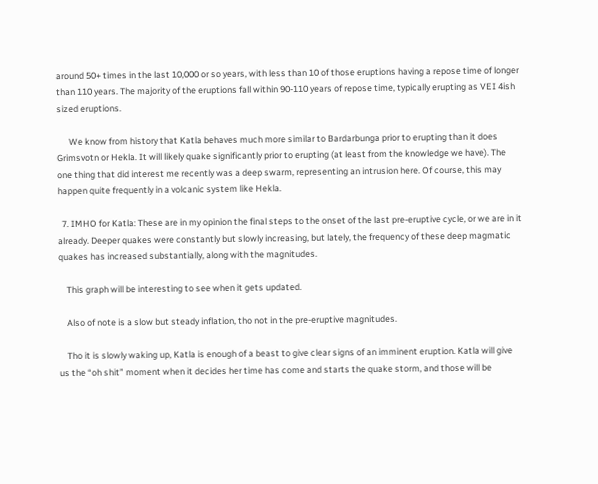around 50+ times in the last 10,000 or so years, with less than 10 of those eruptions having a repose time of longer than 110 years. The majority of the eruptions fall within 90-110 years of repose time, typically erupting as VEI 4ish sized eruptions.

      We know from history that Katla behaves much more similar to Bardarbunga prior to erupting than it does Grimsvotn or Hekla. It will likely quake significantly prior to erupting (at least from the knowledge we have). The one thing that did interest me recently was a deep swarm, representing an intrusion here. Of course, this may happen quite frequently in a volcanic system like Hekla.

  7. IMHO for Katla: These are in my opinion the final steps to the onset of the last pre-eruptive cycle, or we are in it already. Deeper quakes were constantly but slowly increasing, but lately, the frequency of these deep magmatic quakes has increased substantially, along with the magnitudes.

    This graph will be interesting to see when it gets updated.

    Also of note is a slow but steady inflation, tho not in the pre-eruptive magnitudes.

    Tho it is slowly waking up, Katla is enough of a beast to give clear signs of an imminent eruption. Katla will give us the “oh shit” moment when it decides her time has come and starts the quake storm, and those will be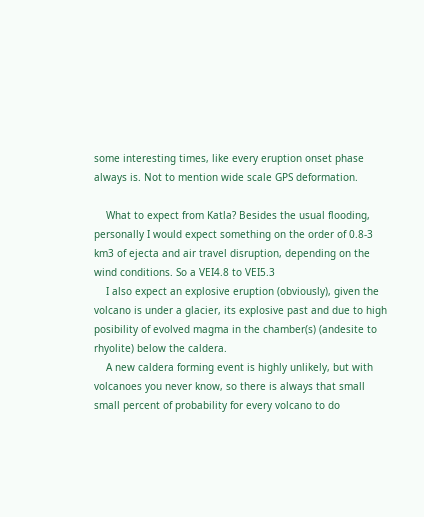some interesting times, like every eruption onset phase always is. Not to mention wide scale GPS deformation.

    What to expect from Katla? Besides the usual flooding, personally I would expect something on the order of 0.8-3 km3 of ejecta and air travel disruption, depending on the wind conditions. So a VEI4.8 to VEI5.3
    I also expect an explosive eruption (obviously), given the volcano is under a glacier, its explosive past and due to high posibility of evolved magma in the chamber(s) (andesite to rhyolite) below the caldera.
    A new caldera forming event is highly unlikely, but with volcanoes you never know, so there is always that small small percent of probability for every volcano to do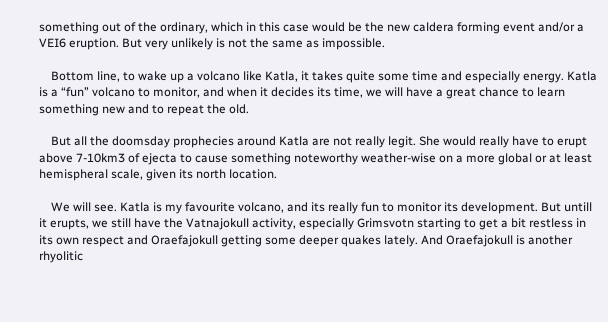something out of the ordinary, which in this case would be the new caldera forming event and/or a VEI6 eruption. But very unlikely is not the same as impossible.

    Bottom line, to wake up a volcano like Katla, it takes quite some time and especially energy. Katla is a “fun” volcano to monitor, and when it decides its time, we will have a great chance to learn something new and to repeat the old.

    But all the doomsday prophecies around Katla are not really legit. She would really have to erupt above 7-10km3 of ejecta to cause something noteworthy weather-wise on a more global or at least hemispheral scale, given its north location.

    We will see. Katla is my favourite volcano, and its really fun to monitor its development. But untill it erupts, we still have the Vatnajokull activity, especially Grimsvotn starting to get a bit restless in its own respect and Oraefajokull getting some deeper quakes lately. And Oraefajokull is another rhyolitic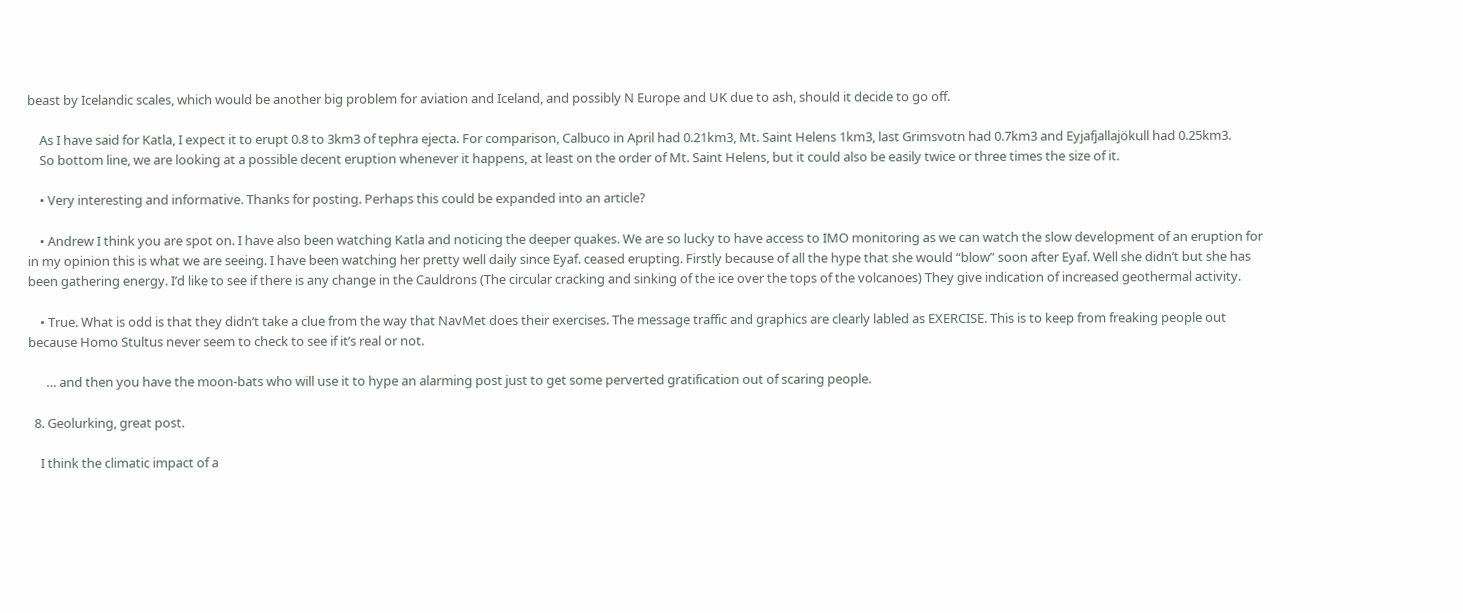beast by Icelandic scales, which would be another big problem for aviation and Iceland, and possibly N Europe and UK due to ash, should it decide to go off.

    As I have said for Katla, I expect it to erupt 0.8 to 3km3 of tephra ejecta. For comparison, Calbuco in April had 0.21km3, Mt. Saint Helens 1km3, last Grimsvotn had 0.7km3 and Eyjafjallajökull had 0.25km3.
    So bottom line, we are looking at a possible decent eruption whenever it happens, at least on the order of Mt. Saint Helens, but it could also be easily twice or three times the size of it.

    • Very interesting and informative. Thanks for posting. Perhaps this could be expanded into an article?

    • Andrew I think you are spot on. I have also been watching Katla and noticing the deeper quakes. We are so lucky to have access to IMO monitoring as we can watch the slow development of an eruption for in my opinion this is what we are seeing. I have been watching her pretty well daily since Eyaf. ceased erupting. Firstly because of all the hype that she would “blow” soon after Eyaf. Well she didn’t but she has been gathering energy. I’d like to see if there is any change in the Cauldrons (The circular cracking and sinking of the ice over the tops of the volcanoes) They give indication of increased geothermal activity.

    • True. What is odd is that they didn’t take a clue from the way that NavMet does their exercises. The message traffic and graphics are clearly labled as EXERCISE. This is to keep from freaking people out because Homo Stultus never seem to check to see if it’s real or not.

      … and then you have the moon-bats who will use it to hype an alarming post just to get some perverted gratification out of scaring people.

  8. Geolurking, great post.

    I think the climatic impact of a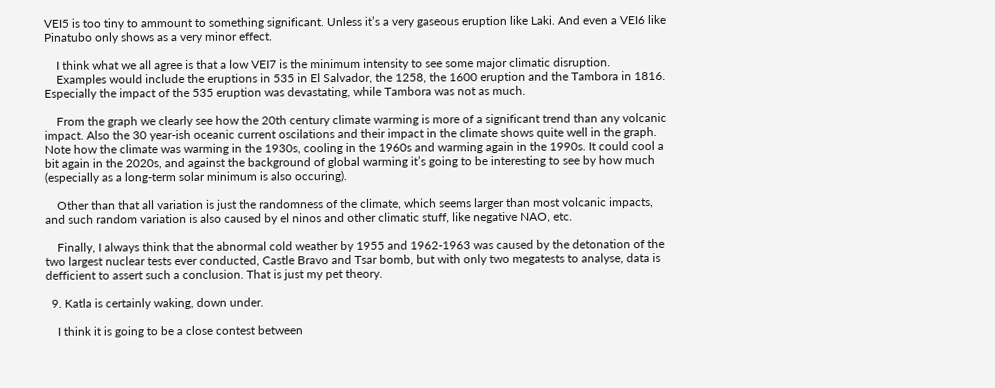VEI5 is too tiny to ammount to something significant. Unless it’s a very gaseous eruption like Laki. And even a VEI6 like Pinatubo only shows as a very minor effect.

    I think what we all agree is that a low VEI7 is the minimum intensity to see some major climatic disruption.
    Examples would include the eruptions in 535 in El Salvador, the 1258, the 1600 eruption and the Tambora in 1816. Especially the impact of the 535 eruption was devastating, while Tambora was not as much.

    From the graph we clearly see how the 20th century climate warming is more of a significant trend than any volcanic impact. Also the 30 year-ish oceanic current oscilations and their impact in the climate shows quite well in the graph. Note how the climate was warming in the 1930s, cooling in the 1960s and warming again in the 1990s. It could cool a bit again in the 2020s, and against the background of global warming it’s going to be interesting to see by how much (especially as a long-term solar minimum is also occuring).

    Other than that all variation is just the randomness of the climate, which seems larger than most volcanic impacts, and such random variation is also caused by el ninos and other climatic stuff, like negative NAO, etc.

    Finally, I always think that the abnormal cold weather by 1955 and 1962-1963 was caused by the detonation of the two largest nuclear tests ever conducted, Castle Bravo and Tsar bomb, but with only two megatests to analyse, data is defficient to assert such a conclusion. That is just my pet theory.

  9. Katla is certainly waking, down under.

    I think it is going to be a close contest between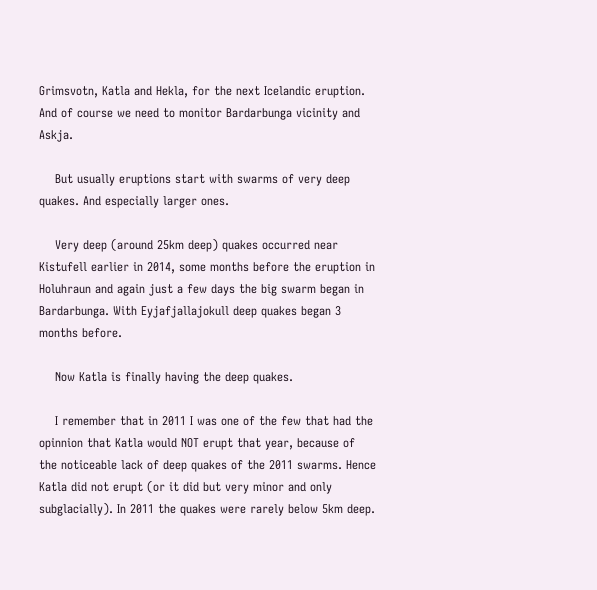Grimsvotn, Katla and Hekla, for the next Icelandic eruption. And of course we need to monitor Bardarbunga vicinity and Askja.

    But usually eruptions start with swarms of very deep quakes. And especially larger ones.

    Very deep (around 25km deep) quakes occurred near Kistufell earlier in 2014, some months before the eruption in Holuhraun and again just a few days the big swarm began in Bardarbunga. With Eyjafjallajokull deep quakes began 3 months before.

    Now Katla is finally having the deep quakes.

    I remember that in 2011 I was one of the few that had the opinnion that Katla would NOT erupt that year, because of the noticeable lack of deep quakes of the 2011 swarms. Hence Katla did not erupt (or it did but very minor and only subglacially). In 2011 the quakes were rarely below 5km deep.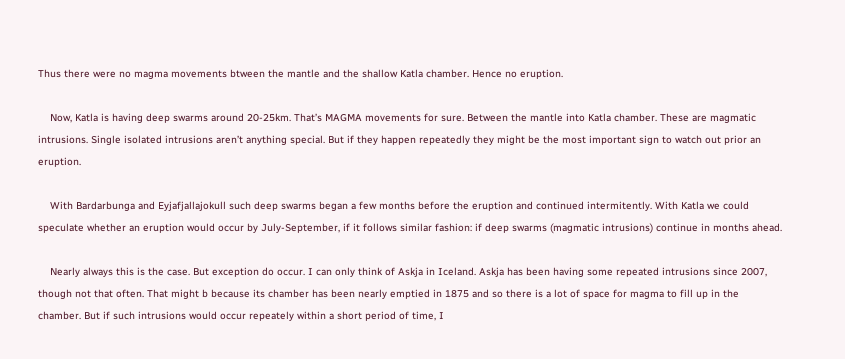Thus there were no magma movements btween the mantle and the shallow Katla chamber. Hence no eruption.

    Now, Katla is having deep swarms around 20-25km. That’s MAGMA movements for sure. Between the mantle into Katla chamber. These are magmatic intrusions. Single isolated intrusions aren’t anything special. But if they happen repeatedly they might be the most important sign to watch out prior an eruption.

    With Bardarbunga and Eyjafjallajokull such deep swarms began a few months before the eruption and continued intermitently. With Katla we could speculate whether an eruption would occur by July-September, if it follows similar fashion: if deep swarms (magmatic intrusions) continue in months ahead.

    Nearly always this is the case. But exception do occur. I can only think of Askja in Iceland. Askja has been having some repeated intrusions since 2007, though not that often. That might b because its chamber has been nearly emptied in 1875 and so there is a lot of space for magma to fill up in the chamber. But if such intrusions would occur repeately within a short period of time, I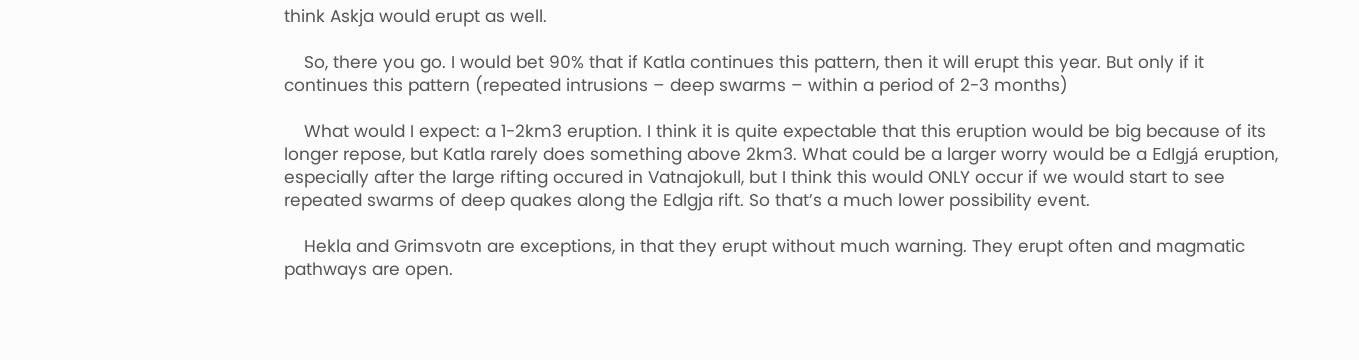think Askja would erupt as well.

    So, there you go. I would bet 90% that if Katla continues this pattern, then it will erupt this year. But only if it continues this pattern (repeated intrusions – deep swarms – within a period of 2-3 months)

    What would I expect: a 1-2km3 eruption. I think it is quite expectable that this eruption would be big because of its longer repose, but Katla rarely does something above 2km3. What could be a larger worry would be a Edlgjá eruption, especially after the large rifting occured in Vatnajokull, but I think this would ONLY occur if we would start to see repeated swarms of deep quakes along the Edlgja rift. So that’s a much lower possibility event.

    Hekla and Grimsvotn are exceptions, in that they erupt without much warning. They erupt often and magmatic pathways are open.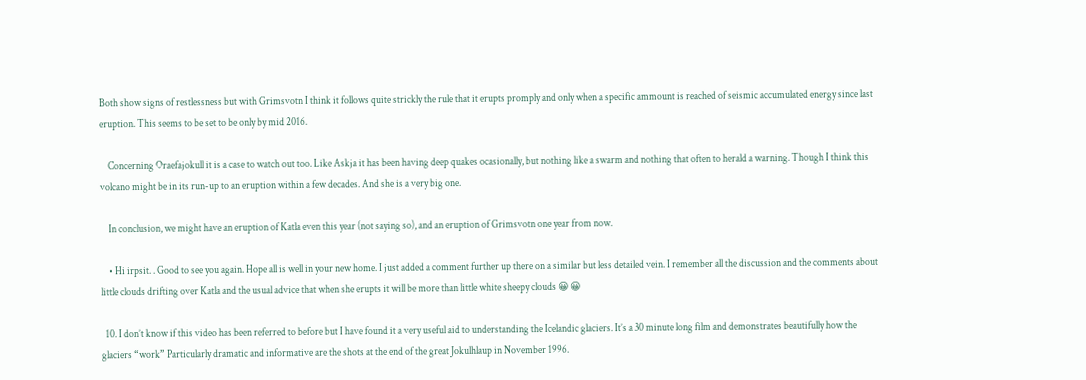Both show signs of restlessness but with Grimsvotn I think it follows quite strickly the rule that it erupts promply and only when a specific ammount is reached of seismic accumulated energy since last eruption. This seems to be set to be only by mid 2016.

    Concerning Oraefajokull it is a case to watch out too. Like Askja it has been having deep quakes ocasionally, but nothing like a swarm and nothing that often to herald a warning. Though I think this volcano might be in its run-up to an eruption within a few decades. And she is a very big one.

    In conclusion, we might have an eruption of Katla even this year (not saying so), and an eruption of Grimsvotn one year from now.

    • Hi irpsit. . Good to see you again. Hope all is well in your new home. I just added a comment further up there on a similar but less detailed vein. I remember all the discussion and the comments about little clouds drifting over Katla and the usual advice that when she erupts it will be more than little white sheepy clouds 😀 😀

  10. I don’t know if this video has been referred to before but I have found it a very useful aid to understanding the Icelandic glaciers. It’s a 30 minute long film and demonstrates beautifully how the glaciers “work” Particularly dramatic and informative are the shots at the end of the great Jokulhlaup in November 1996.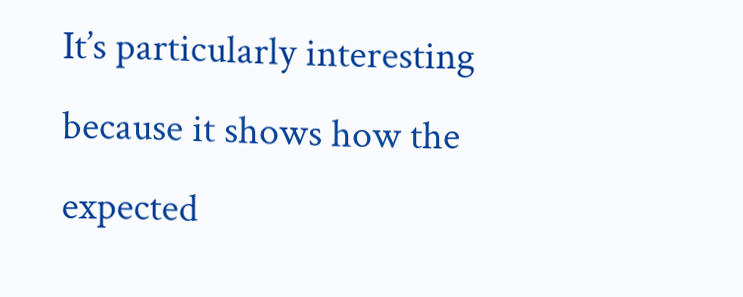It’s particularly interesting because it shows how the expected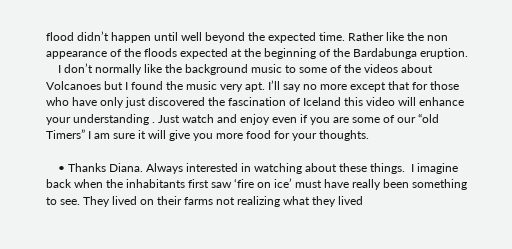flood didn’t happen until well beyond the expected time. Rather like the non appearance of the floods expected at the beginning of the Bardabunga eruption.
    I don’t normally like the background music to some of the videos about Volcanoes but I found the music very apt. I’ll say no more except that for those who have only just discovered the fascination of Iceland this video will enhance your understanding . Just watch and enjoy even if you are some of our “old Timers” I am sure it will give you more food for your thoughts.

    • Thanks Diana. Always interested in watching about these things.  I imagine back when the inhabitants first saw ‘fire on ice’ must have really been something to see. They lived on their farms not realizing what they lived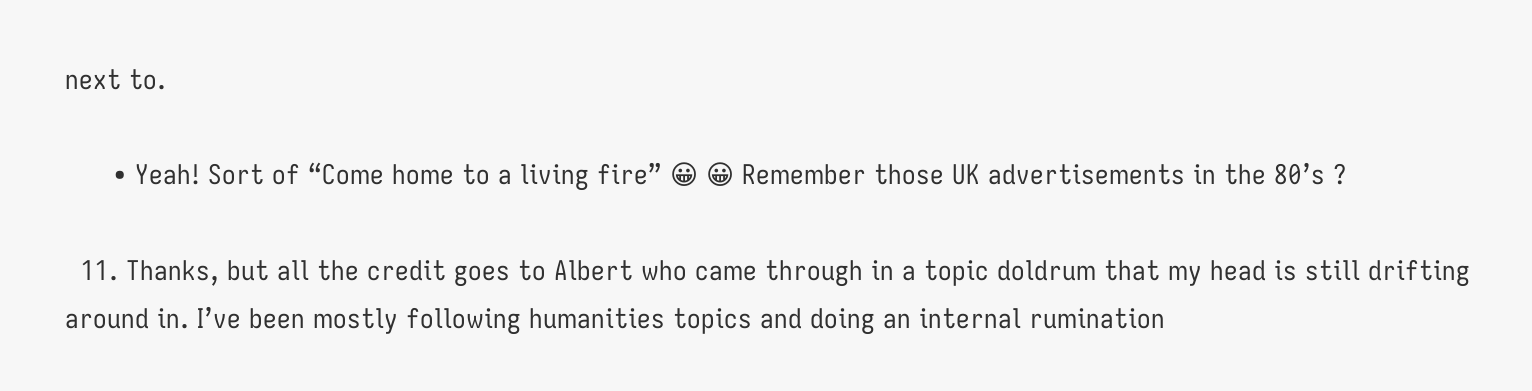next to.

      • Yeah! Sort of “Come home to a living fire” 😀 😀 Remember those UK advertisements in the 80’s ?

  11. Thanks, but all the credit goes to Albert who came through in a topic doldrum that my head is still drifting around in. I’ve been mostly following humanities topics and doing an internal rumination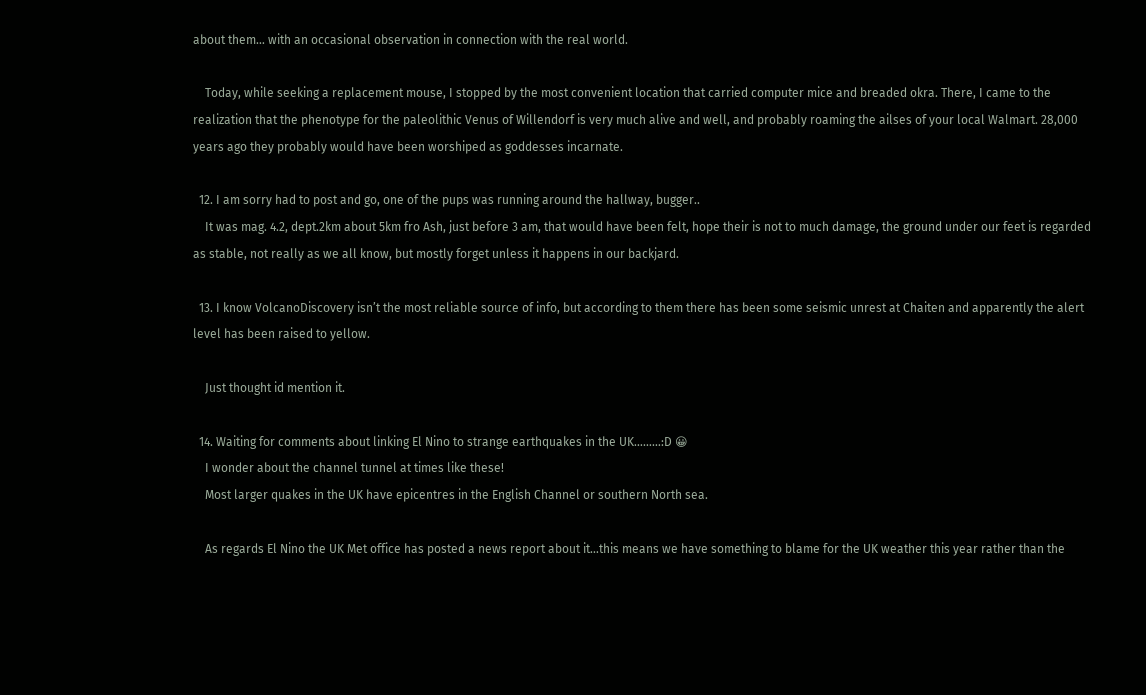about them… with an occasional observation in connection with the real world.

    Today, while seeking a replacement mouse, I stopped by the most convenient location that carried computer mice and breaded okra. There, I came to the realization that the phenotype for the paleolithic Venus of Willendorf is very much alive and well, and probably roaming the ailses of your local Walmart. 28,000 years ago they probably would have been worshiped as goddesses incarnate.

  12. I am sorry had to post and go, one of the pups was running around the hallway, bugger..
    It was mag. 4.2, dept.2km about 5km fro Ash, just before 3 am, that would have been felt, hope their is not to much damage, the ground under our feet is regarded as stable, not really as we all know, but mostly forget unless it happens in our backjard.

  13. I know VolcanoDiscovery isn’t the most reliable source of info, but according to them there has been some seismic unrest at Chaiten and apparently the alert level has been raised to yellow.

    Just thought id mention it.

  14. Waiting for comments about linking El Nino to strange earthquakes in the UK………:D 😀
    I wonder about the channel tunnel at times like these!
    Most larger quakes in the UK have epicentres in the English Channel or southern North sea.

    As regards El Nino the UK Met office has posted a news report about it…this means we have something to blame for the UK weather this year rather than the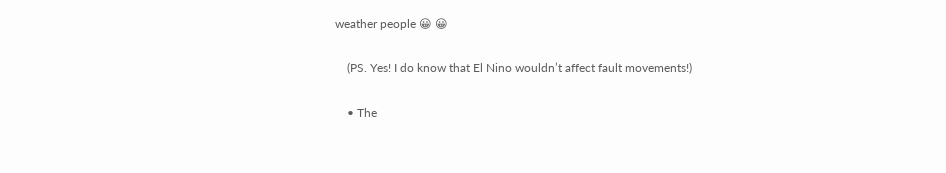weather people 😀 😀

    (PS. Yes! I do know that El Nino wouldn’t affect fault movements!)

    • The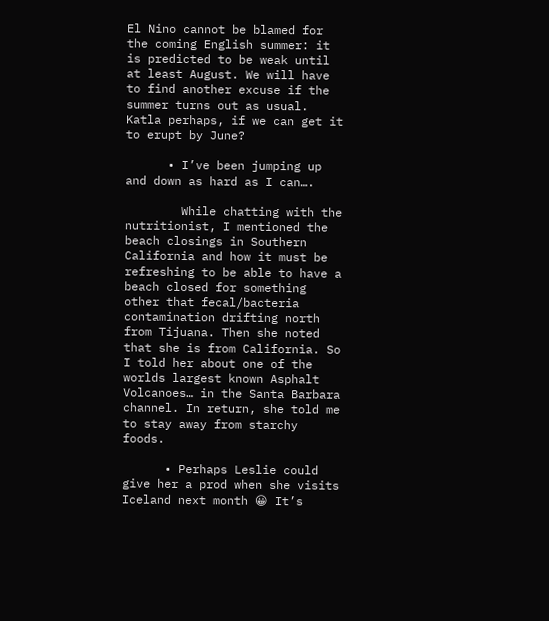El Nino cannot be blamed for the coming English summer: it is predicted to be weak until at least August. We will have to find another excuse if the summer turns out as usual. Katla perhaps, if we can get it to erupt by June?

      • I’ve been jumping up and down as hard as I can….

        While chatting with the nutritionist, I mentioned the beach closings in Southern California and how it must be refreshing to be able to have a beach closed for something other that fecal/bacteria contamination drifting north from Tijuana. Then she noted that she is from California. So I told her about one of the worlds largest known Asphalt Volcanoes… in the Santa Barbara channel. In return, she told me to stay away from starchy foods.

      • Perhaps Leslie could give her a prod when she visits Iceland next month 😀 It’s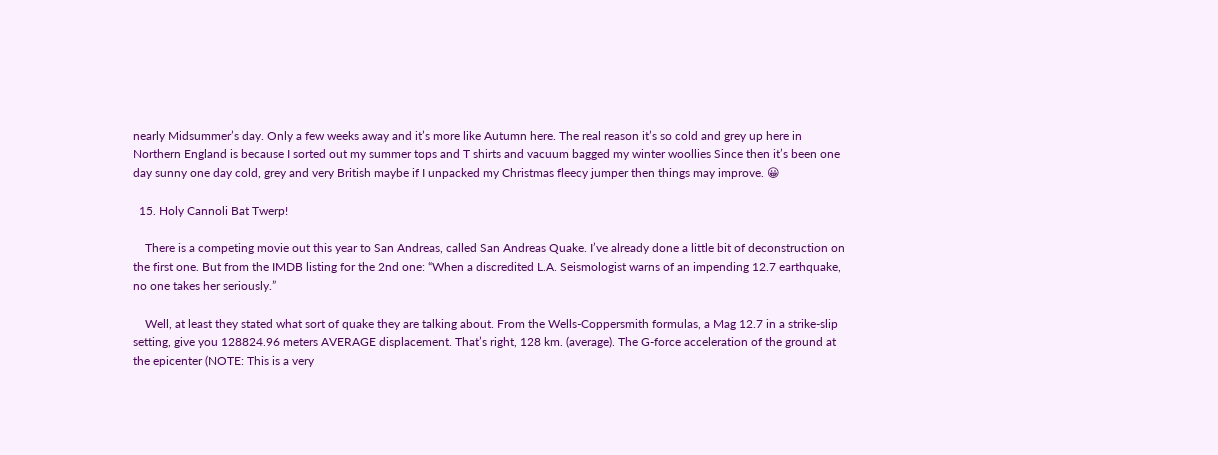nearly Midsummer’s day. Only a few weeks away and it’s more like Autumn here. The real reason it’s so cold and grey up here in Northern England is because I sorted out my summer tops and T shirts and vacuum bagged my winter woollies Since then it’s been one day sunny one day cold, grey and very British maybe if I unpacked my Christmas fleecy jumper then things may improve. 😀

  15. Holy Cannoli Bat Twerp!

    There is a competing movie out this year to San Andreas, called San Andreas Quake. I’ve already done a little bit of deconstruction on the first one. But from the IMDB listing for the 2nd one: “When a discredited L.A. Seismologist warns of an impending 12.7 earthquake, no one takes her seriously.”

    Well, at least they stated what sort of quake they are talking about. From the Wells-Coppersmith formulas, a Mag 12.7 in a strike-slip setting, give you 128824.96 meters AVERAGE displacement. That’s right, 128 km. (average). The G-force acceleration of the ground at the epicenter (NOTE: This is a very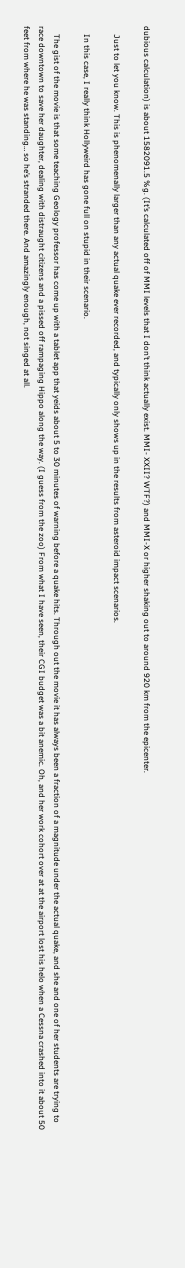dubious calculation) is about 1582091.5 %g. (It’s calculated off of MMI levels that I don’t think actually exist. MMI- XXII? WTF?) and MMI-X or higher shaking out to around 920 km from the epicenter.

    Just to let you know. This is phenomenally larger than any actual quake ever recorded, and typically only shows up in the results from asteroid impact scenarios.

    In this case, I really think Hollyweird has gone full on stupid in their scenario.

    The gist of the movie is that some teaching Geology professor has come up with a tablet app that yeids about 5 to 30 minutes of warning before a quake hits. Through out the movie it has always been a fraction of a magnitude under the actual quake, and she and one of her students are trying to race downtown to save her daughter, dealing with distraught citizens and a pissed off rampaging Hippo along the way. (I guess from the zoo) From what I have seen, their CGI budget was a bit anemic. Oh, and her work cohort over at at the airport lost his helo when a Cessna crashed into it about 50 feet from where he was standing… so he’s stranded there. And amazingly enough, not singed at all.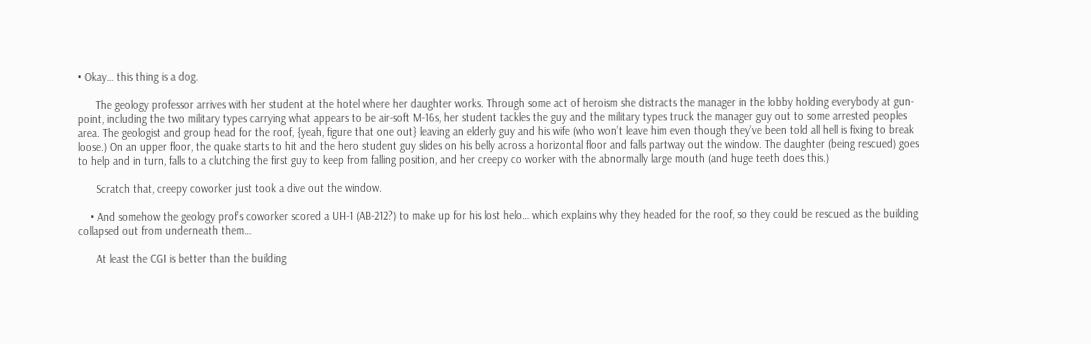• Okay… this thing is a dog.

      The geology professor arrives with her student at the hotel where her daughter works. Through some act of heroism she distracts the manager in the lobby holding everybody at gun-point, including the two military types carrying what appears to be air-soft M-16s, her student tackles the guy and the military types truck the manager guy out to some arrested peoples area. The geologist and group head for the roof, {yeah, figure that one out} leaving an elderly guy and his wife (who won’t leave him even though they’ve been told all hell is fixing to break loose.) On an upper floor, the quake starts to hit and the hero student guy slides on his belly across a horizontal floor and falls partway out the window. The daughter (being rescued) goes to help and in turn, falls to a clutching the first guy to keep from falling position, and her creepy co worker with the abnormally large mouth (and huge teeth does this.)

      Scratch that, creepy coworker just took a dive out the window.

    • And somehow the geology prof’s coworker scored a UH-1 (AB-212?) to make up for his lost helo… which explains why they headed for the roof, so they could be rescued as the building collapsed out from underneath them…

      At least the CGI is better than the building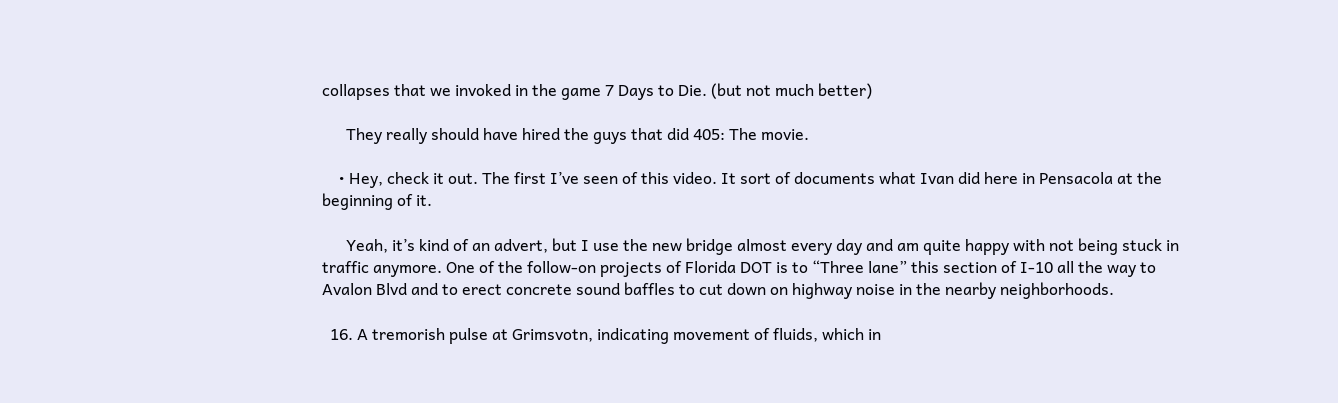collapses that we invoked in the game 7 Days to Die. (but not much better)

      They really should have hired the guys that did 405: The movie.

    • Hey, check it out. The first I’ve seen of this video. It sort of documents what Ivan did here in Pensacola at the beginning of it.

      Yeah, it’s kind of an advert, but I use the new bridge almost every day and am quite happy with not being stuck in traffic anymore. One of the follow-on projects of Florida DOT is to “Three lane” this section of I-10 all the way to Avalon Blvd and to erect concrete sound baffles to cut down on highway noise in the nearby neighborhoods.

  16. A tremorish pulse at Grimsvotn, indicating movement of fluids, which in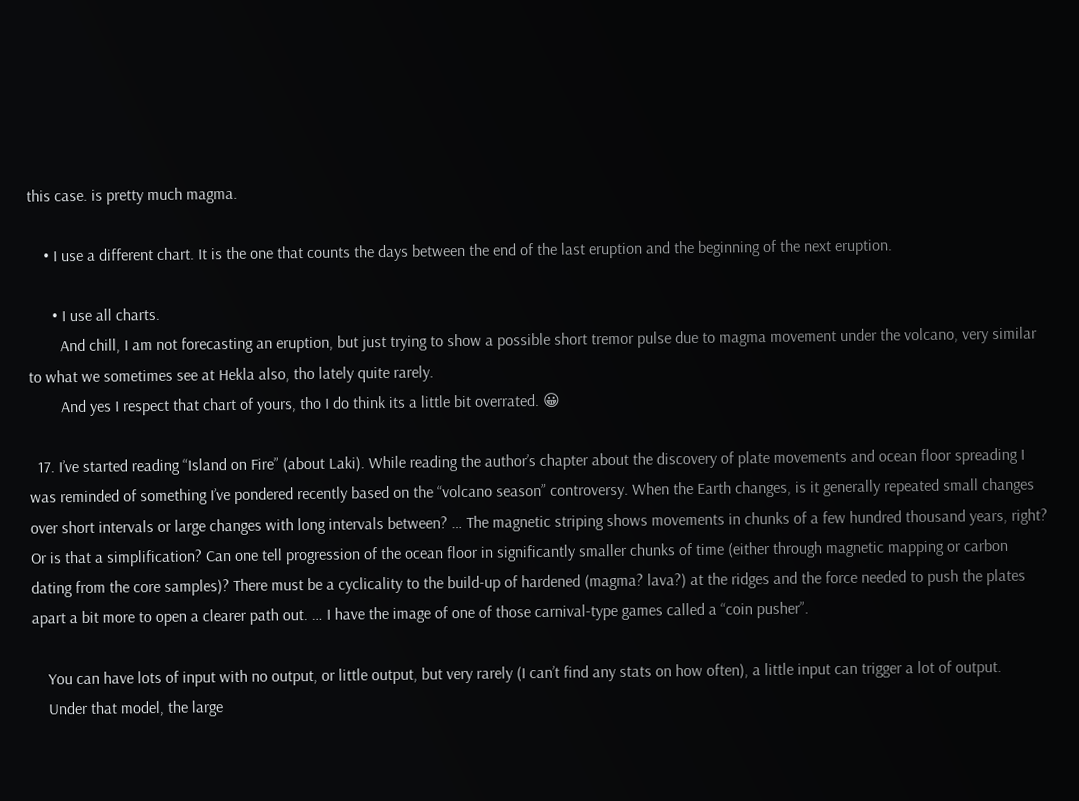this case. is pretty much magma.

    • I use a different chart. It is the one that counts the days between the end of the last eruption and the beginning of the next eruption.

      • I use all charts.
        And chill, I am not forecasting an eruption, but just trying to show a possible short tremor pulse due to magma movement under the volcano, very similar to what we sometimes see at Hekla also, tho lately quite rarely.
        And yes I respect that chart of yours, tho I do think its a little bit overrated. 😀

  17. I’ve started reading “Island on Fire” (about Laki). While reading the author’s chapter about the discovery of plate movements and ocean floor spreading I was reminded of something I’ve pondered recently based on the “volcano season” controversy. When the Earth changes, is it generally repeated small changes over short intervals or large changes with long intervals between? … The magnetic striping shows movements in chunks of a few hundred thousand years, right? Or is that a simplification? Can one tell progression of the ocean floor in significantly smaller chunks of time (either through magnetic mapping or carbon dating from the core samples)? There must be a cyclicality to the build-up of hardened (magma? lava?) at the ridges and the force needed to push the plates apart a bit more to open a clearer path out. … I have the image of one of those carnival-type games called a “coin pusher”.

    You can have lots of input with no output, or little output, but very rarely (I can’t find any stats on how often), a little input can trigger a lot of output.
    Under that model, the large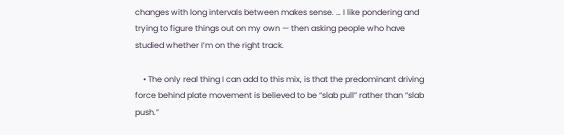changes with long intervals between makes sense. … I like pondering and trying to figure things out on my own — then asking people who have studied whether I’m on the right track.

    • The only real thing I can add to this mix, is that the predominant driving force behind plate movement is believed to be “slab pull” rather than “slab push.”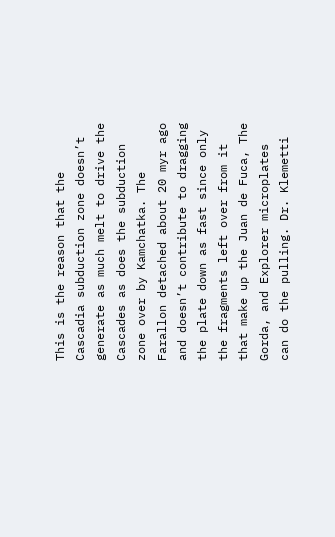This is the reason that the Cascadia subduction zone doesn’t generate as much melt to drive the Cascades as does the subduction zone over by Kamchatka. The Farallon detached about 20 myr ago and doesn’t contribute to dragging the plate down as fast since only the fragments left over from it that make up the Juan de Fuca, The Gorda, and Explorer microplates can do the pulling. Dr. Klemetti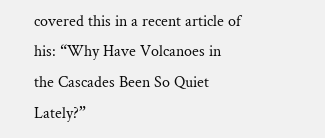covered this in a recent article of his: “Why Have Volcanoes in the Cascades Been So Quiet Lately?”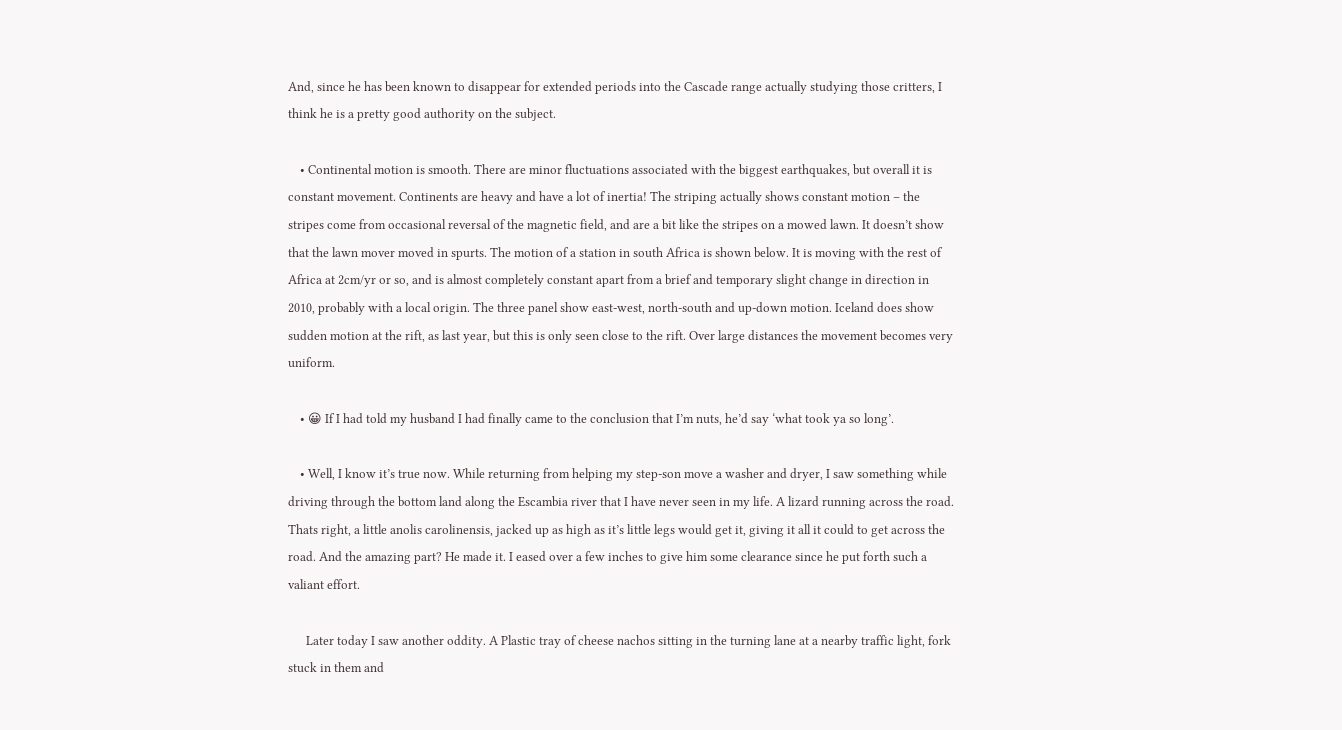And, since he has been known to disappear for extended periods into the Cascade range actually studying those critters, I think he is a pretty good authority on the subject.

    • Continental motion is smooth. There are minor fluctuations associated with the biggest earthquakes, but overall it is constant movement. Continents are heavy and have a lot of inertia! The striping actually shows constant motion – the stripes come from occasional reversal of the magnetic field, and are a bit like the stripes on a mowed lawn. It doesn’t show that the lawn mover moved in spurts. The motion of a station in south Africa is shown below. It is moving with the rest of Africa at 2cm/yr or so, and is almost completely constant apart from a brief and temporary slight change in direction in 2010, probably with a local origin. The three panel show east-west, north-south and up-down motion. Iceland does show sudden motion at the rift, as last year, but this is only seen close to the rift. Over large distances the movement becomes very uniform.

    • 😀 If I had told my husband I had finally came to the conclusion that I’m nuts, he’d say ‘what took ya so long’.

    • Well, I know it’s true now. While returning from helping my step-son move a washer and dryer, I saw something while driving through the bottom land along the Escambia river that I have never seen in my life. A lizard running across the road. Thats right, a little anolis carolinensis, jacked up as high as it’s little legs would get it, giving it all it could to get across the road. And the amazing part? He made it. I eased over a few inches to give him some clearance since he put forth such a valiant effort.

      Later today I saw another oddity. A Plastic tray of cheese nachos sitting in the turning lane at a nearby traffic light, fork stuck in them and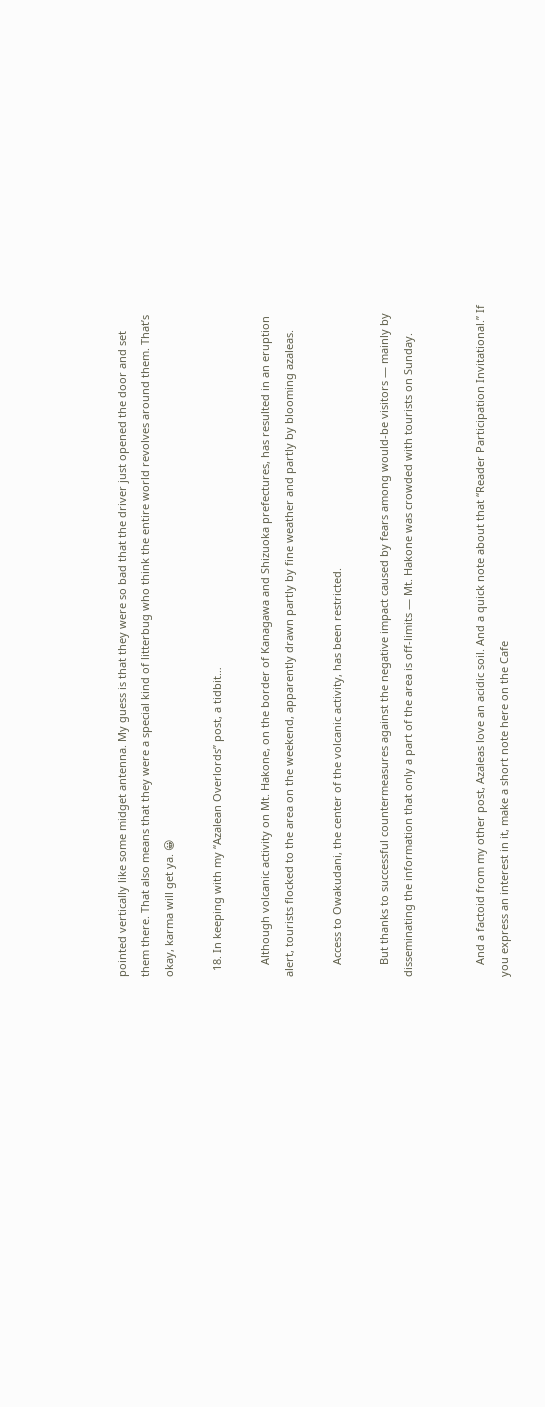pointed vertically like some midget antenna. My guess is that they were so bad that the driver just opened the door and set them there. That also means that they were a special kind of litterbug who think the entire world revolves around them. That’s okay, karma will get ya. 😀

  18. In keeping with my “Azalean Overlords” post, a tidbit…

    Although volcanic activity on Mt. Hakone, on the border of Kanagawa and Shizuoka prefectures, has resulted in an eruption alert, tourists flocked to the area on the weekend, apparently drawn partly by fine weather and partly by blooming azaleas.

    Access to Owakudani, the center of the volcanic activity, has been restricted.

    But thanks to successful countermeasures against the negative impact caused by fears among would-be visitors — mainly by disseminating the information that only a part of the area is off-limits — Mt. Hakone was crowded with tourists on Sunday.


    And a factoid from my other post, Azaleas love an acidic soil. And a quick note about that “Reader Participation Invitational.” If you express an interest in it, make a short note here on the Cafe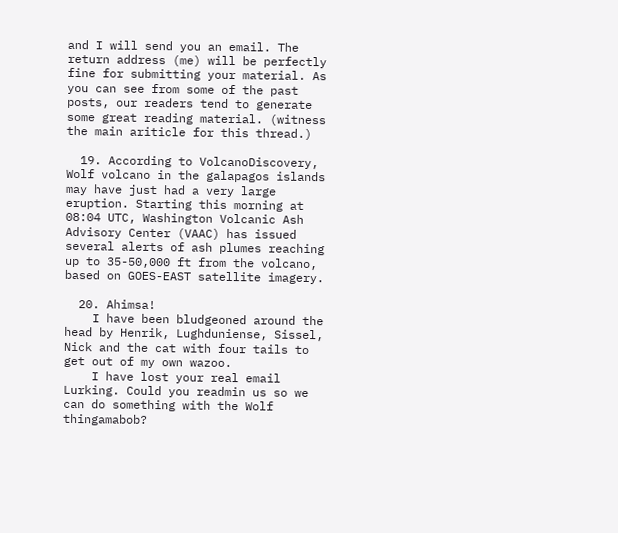and I will send you an email. The return address (me) will be perfectly fine for submitting your material. As you can see from some of the past posts, our readers tend to generate some great reading material. (witness the main ariticle for this thread.)

  19. According to VolcanoDiscovery, Wolf volcano in the galapagos islands may have just had a very large eruption. Starting this morning at 08:04 UTC, Washington Volcanic Ash Advisory Center (VAAC) has issued several alerts of ash plumes reaching up to 35-50,000 ft from the volcano, based on GOES-EAST satellite imagery.

  20. Ahimsa!
    I have been bludgeoned around the head by Henrik, Lughduniense, Sissel, Nick and the cat with four tails to get out of my own wazoo.
    I have lost your real email Lurking. Could you readmin us so we can do something with the Wolf thingamabob?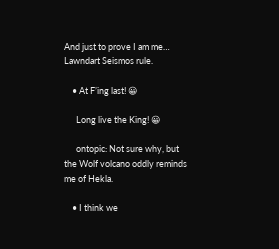And just to prove I am me… Lawndart Seismos rule.

    • At F’ing last! 😀

      Long live the King! 😀

      ontopic: Not sure why, but the Wolf volcano oddly reminds me of Hekla.

    • I think we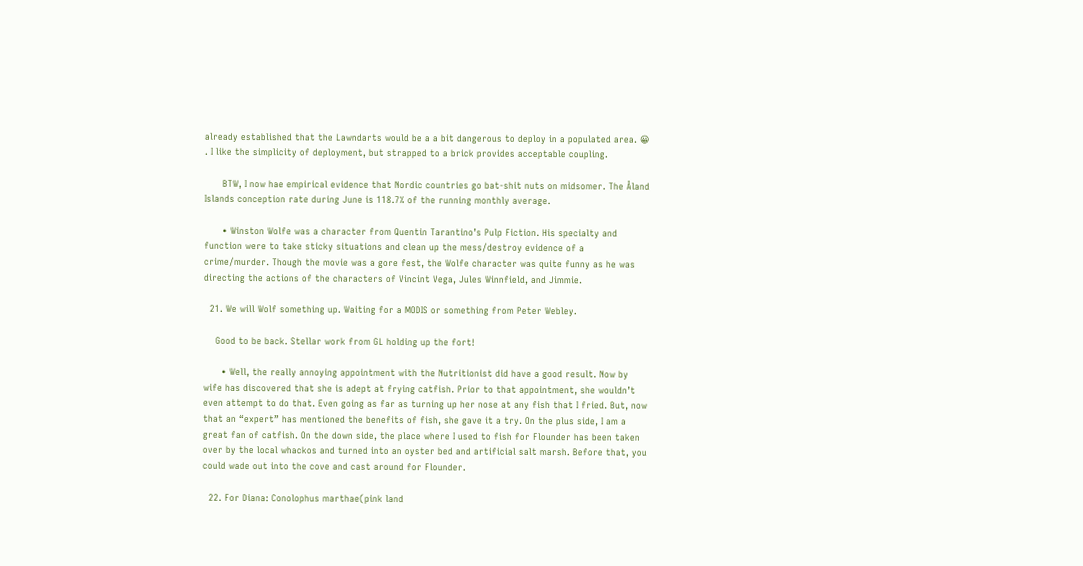already established that the Lawndarts would be a a bit dangerous to deploy in a populated area. 😀 . I like the simplicity of deployment, but strapped to a brick provides acceptable coupling.

      BTW, I now hae empirical evidence that Nordic countries go bat-shit nuts on midsomer. The Åland Islands conception rate during June is 118.7% of the running monthly average.

      • Winston Wolfe was a character from Quentin Tarantino’s Pulp Fiction. His specialty and function were to take sticky situations and clean up the mess/destroy evidence of a crime/murder. Though the movie was a gore fest, the Wolfe character was quite funny as he was directing the actions of the characters of Vincint Vega, Jules Winnfield, and Jimmie.

  21. We will Wolf something up. Waiting for a MODIS or something from Peter Webley.

    Good to be back. Stellar work from GL holding up the fort!

      • Well, the really annoying appointment with the Nutritionist did have a good result. Now by wife has discovered that she is adept at frying catfish. Prior to that appointment, she wouldn’t even attempt to do that. Even going as far as turning up her nose at any fish that I fried. But, now that an “expert” has mentioned the benefits of fish, she gave it a try. On the plus side, I am a great fan of catfish. On the down side, the place where I used to fish for Flounder has been taken over by the local whackos and turned into an oyster bed and artificial salt marsh. Before that, you could wade out into the cove and cast around for Flounder.

  22. For Diana: Conolophus marthae(pink land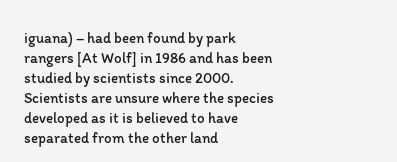iguana) – had been found by park rangers [At Wolf] in 1986 and has been studied by scientists since 2000. Scientists are unsure where the species developed as it is believed to have separated from the other land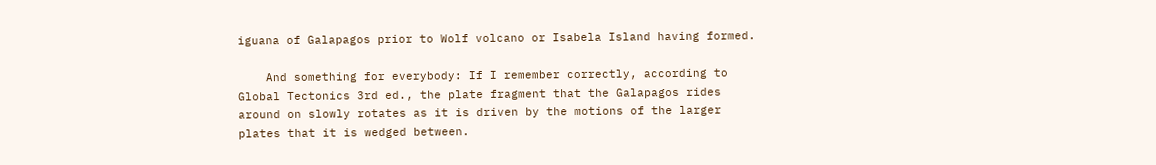iguana of Galapagos prior to Wolf volcano or Isabela Island having formed.

    And something for everybody: If I remember correctly, according to Global Tectonics 3rd ed., the plate fragment that the Galapagos rides around on slowly rotates as it is driven by the motions of the larger plates that it is wedged between.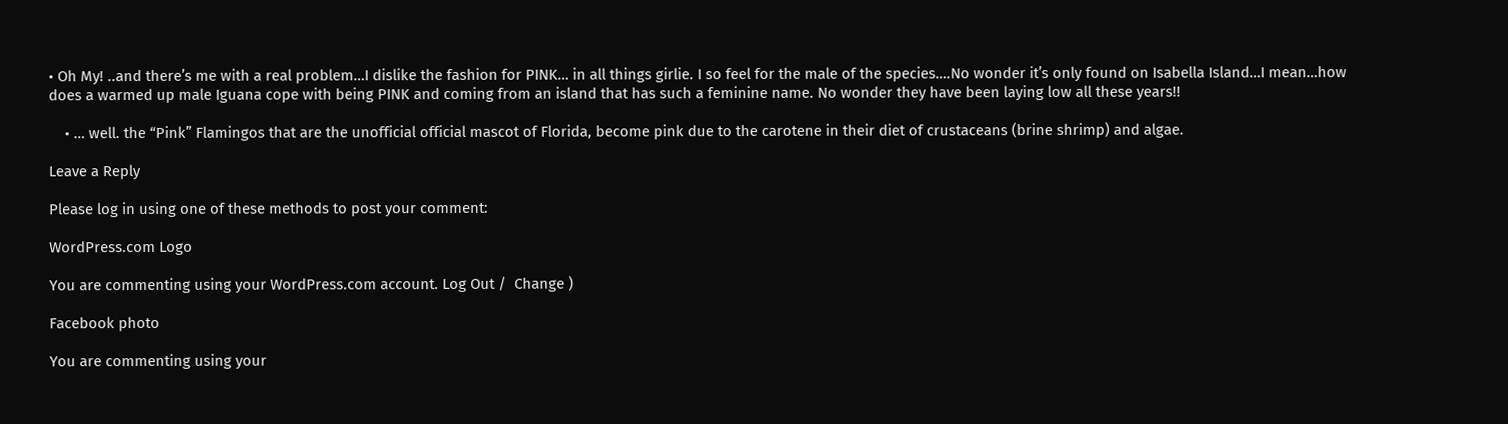• Oh My! ..and there’s me with a real problem…I dislike the fashion for PINK… in all things girlie. I so feel for the male of the species….No wonder it’s only found on Isabella Island…I mean…how does a warmed up male Iguana cope with being PINK and coming from an island that has such a feminine name. No wonder they have been laying low all these years!!

    • … well. the “Pink” Flamingos that are the unofficial official mascot of Florida, become pink due to the carotene in their diet of crustaceans (brine shrimp) and algae.

Leave a Reply

Please log in using one of these methods to post your comment:

WordPress.com Logo

You are commenting using your WordPress.com account. Log Out /  Change )

Facebook photo

You are commenting using your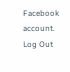Facebook account. Log Out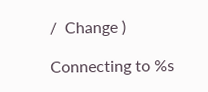/  Change )

Connecting to %s